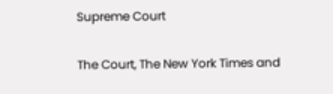Supreme Court

The Court, The New York Times and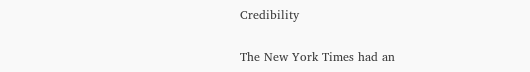Credibility

The New York Times had an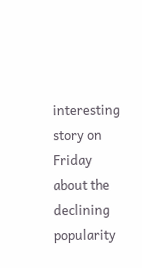interesting story on Friday about the declining popularity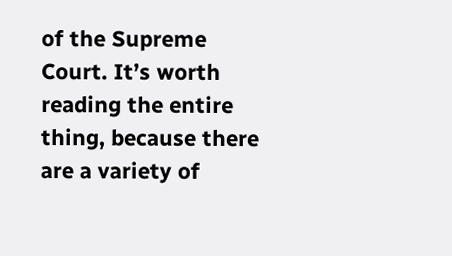of the Supreme Court. It’s worth reading the entire thing, because there are a variety of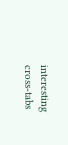interesting cross-tabs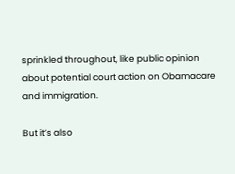sprinkled throughout, like public opinion about potential court action on Obamacare and immigration.

But it’s also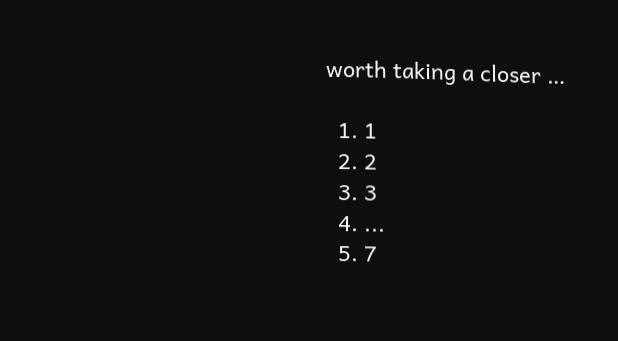worth taking a closer …

  1. 1
  2. 2
  3. 3
  4. ...
  5. 7